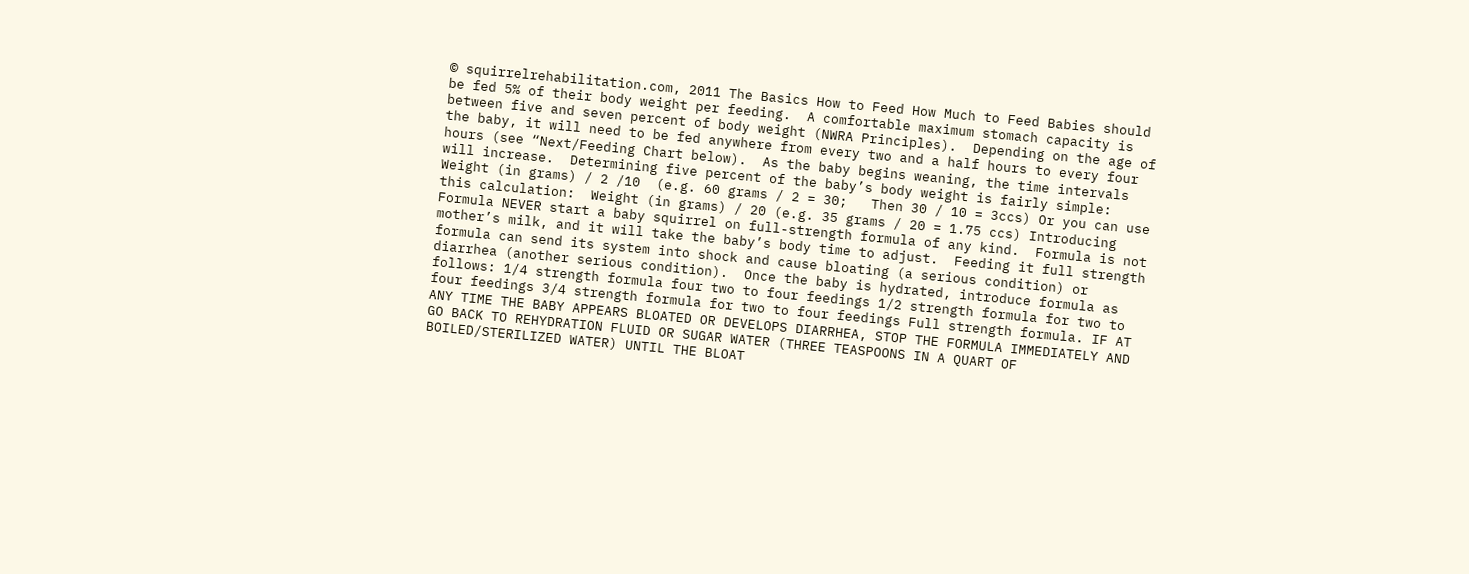© squirrelrehabilitation.com, 2011 The Basics How to Feed How Much to Feed Babies should be fed 5% of their body weight per feeding.  A comfortable maximum stomach capacity is between five and seven percent of body weight (NWRA Principles).  Depending on the age of the baby, it will need to be fed anywhere from every two and a half hours to every four hours (see “Next/Feeding Chart below).  As the baby begins weaning, the time intervals will increase.  Determining five percent of the baby’s body weight is fairly simple:         Weight (in grams) / 2 /10  (e.g. 60 grams / 2 = 30;   Then 30 / 10 = 3ccs) Or you can use this calculation:  Weight (in grams) / 20 (e.g. 35 grams / 20 = 1.75 ccs) Introducing Formula NEVER start a baby squirrel on full-strength formula of any kind.  Formula is not mother’s milk, and it will take the baby’s body time to adjust.  Feeding it full strength formula can send its system into shock and cause bloating (a serious condition) or diarrhea (another serious condition).  Once the baby is hydrated, introduce formula as follows: 1/4 strength formula four two to four feedings 1/2 strength formula for two to four feedings 3/4 strength formula for two to four feedings Full strength formula. IF AT ANY TIME THE BABY APPEARS BLOATED OR DEVELOPS DIARRHEA, STOP THE FORMULA IMMEDIATELY AND GO BACK TO REHYDRATION FLUID OR SUGAR WATER (THREE TEASPOONS IN A QUART OF BOILED/STERILIZED WATER) UNTIL THE BLOAT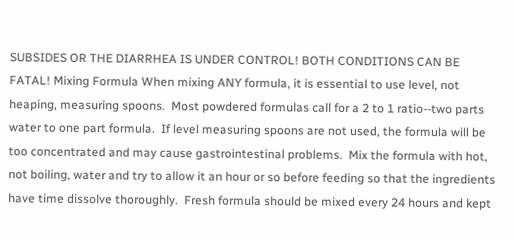SUBSIDES OR THE DIARRHEA IS UNDER CONTROL! BOTH CONDITIONS CAN BE FATAL! Mixing Formula When mixing ANY formula, it is essential to use level, not heaping, measuring spoons.  Most powdered formulas call for a 2 to 1 ratio--two parts water to one part formula.  If level measuring spoons are not used, the formula will be too concentrated and may cause gastrointestinal problems.  Mix the formula with hot, not boiling, water and try to allow it an hour or so before feeding so that the ingredients have time dissolve thoroughly.  Fresh formula should be mixed every 24 hours and kept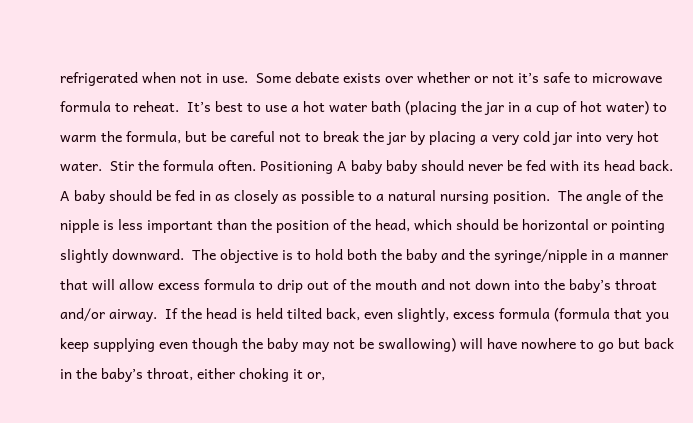refrigerated when not in use.  Some debate exists over whether or not it’s safe to microwave formula to reheat.  It’s best to use a hot water bath (placing the jar in a cup of hot water) to warm the formula, but be careful not to break the jar by placing a very cold jar into very hot water.  Stir the formula often. Positioning A baby baby should never be fed with its head back.  A baby should be fed in as closely as possible to a natural nursing position.  The angle of the nipple is less important than the position of the head, which should be horizontal or pointing slightly downward.  The objective is to hold both the baby and the syringe/nipple in a manner that will allow excess formula to drip out of the mouth and not down into the baby’s throat and/or airway.  If the head is held tilted back, even slightly, excess formula (formula that you keep supplying even though the baby may not be swallowing) will have nowhere to go but back in the baby’s throat, either choking it or,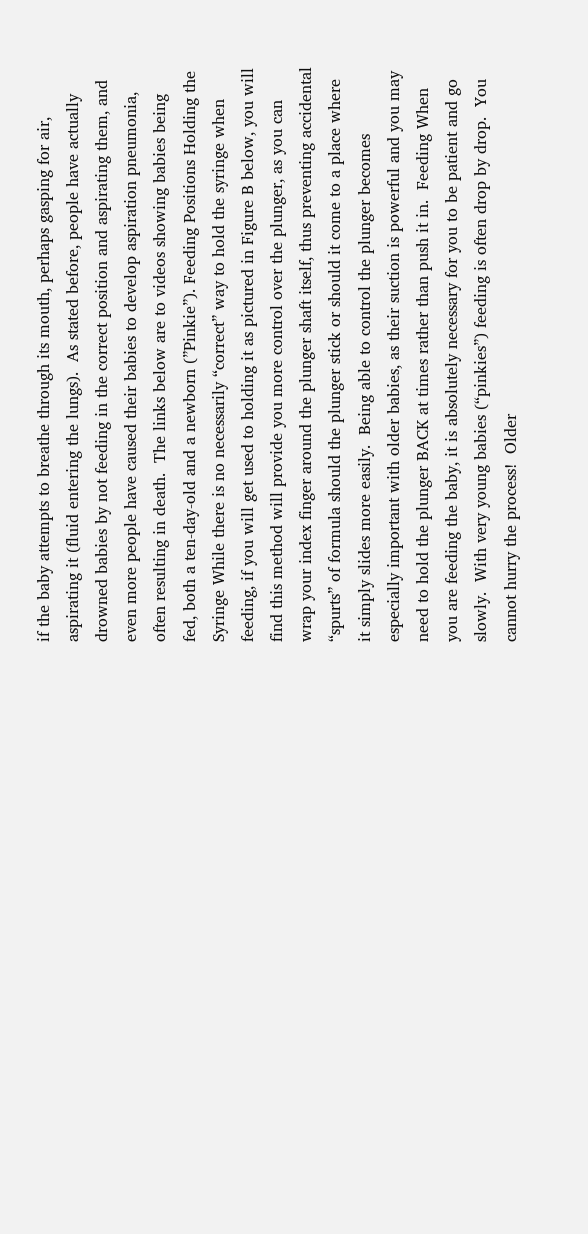if the baby attempts to breathe through its mouth, perhaps gasping for air, aspirating it (fluid entering the lungs).  As stated before, people have actually drowned babies by not feeding in the correct position and aspirating them, and even more people have caused their babies to develop aspiration pneumonia, often resulting in death.  The links below are to videos showing babies being fed, both a ten-day-old and a newborn (”Pinkie”). Feeding Positions Holding the Syringe While there is no necessarily “correct” way to hold the syringe when feeding, if you will get used to holding it as pictured in Figure B below, you will find this method will provide you more control over the plunger, as you can wrap your index finger around the plunger shaft itself, thus preventing accidental “spurts” of formula should the plunger stick or should it come to a place where it simply slides more easily.  Being able to control the plunger becomes especially important with older babies, as their suction is powerful and you may need to hold the plunger BACK at times rather than push it in.  Feeding When you are feeding the baby, it is absolutely necessary for you to be patient and go slowly.  With very young babies (“pinkies”) feeding is often drop by drop.  You cannot hurry the process!  Older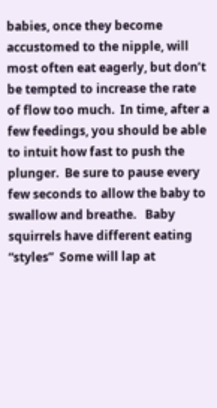babies, once they become accustomed to the nipple, will most often eat eagerly, but don’t be tempted to increase the rate of flow too much.  In time, after a few feedings, you should be able to intuit how fast to push the plunger.  Be sure to pause every few seconds to allow the baby to swallow and breathe.   Baby squirrels have different eating “styles”  Some will lap at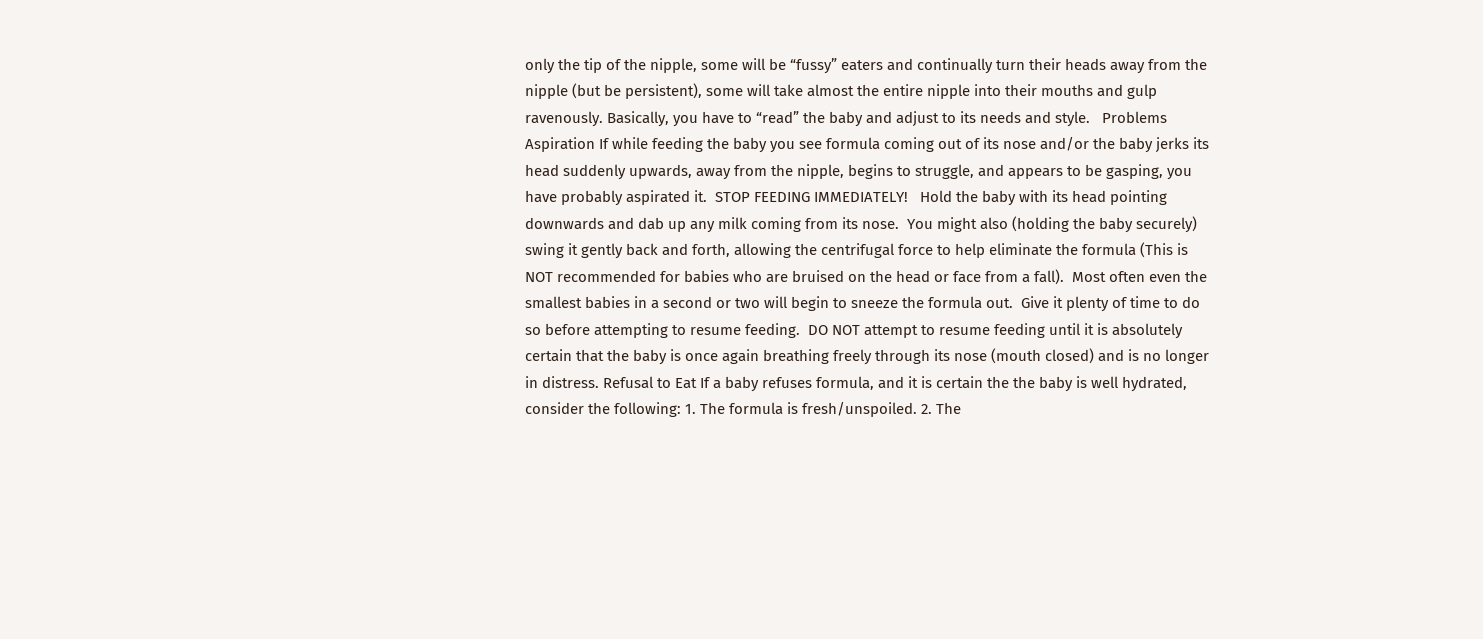only the tip of the nipple, some will be “fussy” eaters and continually turn their heads away from the nipple (but be persistent), some will take almost the entire nipple into their mouths and gulp ravenously. Basically, you have to “read” the baby and adjust to its needs and style.   Problems Aspiration If while feeding the baby you see formula coming out of its nose and/or the baby jerks its head suddenly upwards, away from the nipple, begins to struggle, and appears to be gasping, you have probably aspirated it.  STOP FEEDING IMMEDIATELY!   Hold the baby with its head pointing downwards and dab up any milk coming from its nose.  You might also (holding the baby securely) swing it gently back and forth, allowing the centrifugal force to help eliminate the formula (This is NOT recommended for babies who are bruised on the head or face from a fall).  Most often even the smallest babies in a second or two will begin to sneeze the formula out.  Give it plenty of time to do so before attempting to resume feeding.  DO NOT attempt to resume feeding until it is absolutely certain that the baby is once again breathing freely through its nose (mouth closed) and is no longer in distress. Refusal to Eat If a baby refuses formula, and it is certain the the baby is well hydrated, consider the following: 1. The formula is fresh/unspoiled. 2. The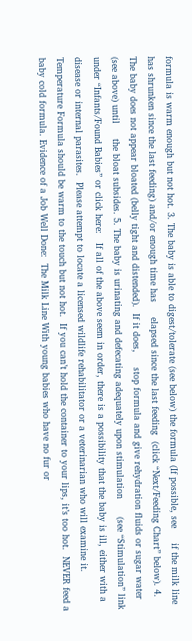formula is warm enough but not hot. 3. The baby is able to digest/tolerate (see below) the formula (If possible, see     if the milk line has shrunken since the last feeding) and/or enough time has     elapsed since the last feeding  (click “Next/Feeding Chart” below). 4. The baby does not appear bloated (belly tight and distended).  If it does,     stop formula and give rehydration fluids or sugar water (see above) until     the bloat subsides. 5. The baby is urinating and defecating adequately upon stimulation      (see “Stimulation” link under “Infants/Found Babies” or click here:   If all of the above seem in order, there is a possibility that the baby is ill, either with a disease or internal parasites.  Please attempt to locate a licensed wildlife rehabilitator or a veterinarian who will examine it. Temperature Formula should be warm to the touch but not hot.  If you can’t hold the container to your lips, it’s too hot.  NEVER feed a baby cold formula. Evidence of a Job Well Done:  The Milk Line With young babies who have no fur or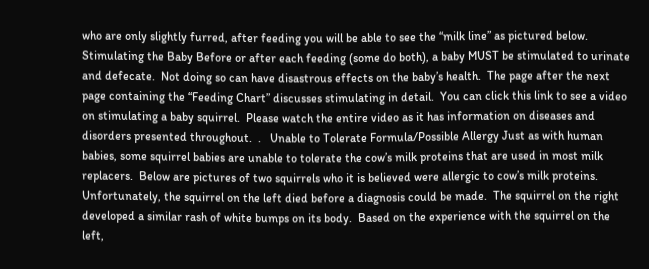who are only slightly furred, after feeding you will be able to see the “milk line” as pictured below.   Stimulating the Baby Before or after each feeding (some do both), a baby MUST be stimulated to urinate and defecate.  Not doing so can have disastrous effects on the baby’s health.  The page after the next page containing the “Feeding Chart” discusses stimulating in detail.  You can click this link to see a video on stimulating a baby squirrel.  Please watch the entire video as it has information on diseases and disorders presented throughout.  .   Unable to Tolerate Formula/Possible Allergy Just as with human babies, some squirrel babies are unable to tolerate the cow’s milk proteins that are used in most milk replacers.  Below are pictures of two squirrels who it is believed were allergic to cow’s milk proteins.  Unfortunately, the squirrel on the left died before a diagnosis could be made.  The squirrel on the right developed a similar rash of white bumps on its body.  Based on the experience with the squirrel on the left,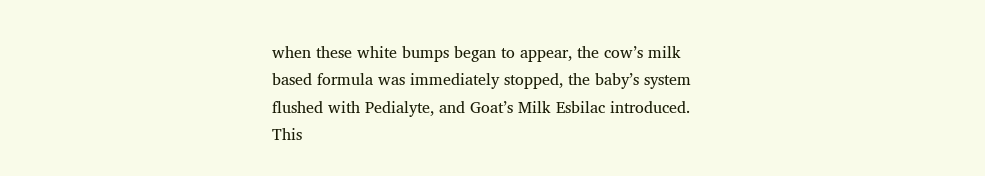when these white bumps began to appear, the cow’s milk based formula was immediately stopped, the baby’s system flushed with Pedialyte, and Goat’s Milk Esbilac introduced.  This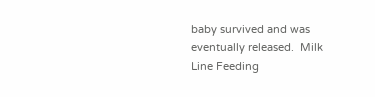baby survived and was eventually released.  Milk Line Feeding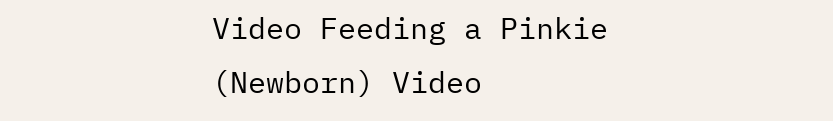Video Feeding a Pinkie (Newborn) Video